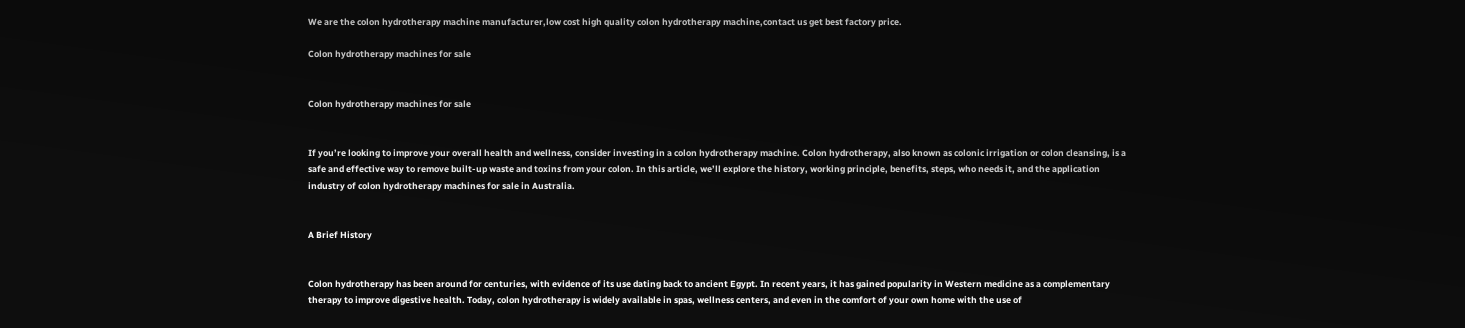We are the colon hydrotherapy machine manufacturer,low cost high quality colon hydrotherapy machine,contact us get best factory price.

Colon hydrotherapy machines for sale


Colon hydrotherapy machines for sale


If you’re looking to improve your overall health and wellness, consider investing in a colon hydrotherapy machine. Colon hydrotherapy, also known as colonic irrigation or colon cleansing, is a safe and effective way to remove built-up waste and toxins from your colon. In this article, we’ll explore the history, working principle, benefits, steps, who needs it, and the application industry of colon hydrotherapy machines for sale in Australia.


A Brief History


Colon hydrotherapy has been around for centuries, with evidence of its use dating back to ancient Egypt. In recent years, it has gained popularity in Western medicine as a complementary therapy to improve digestive health. Today, colon hydrotherapy is widely available in spas, wellness centers, and even in the comfort of your own home with the use of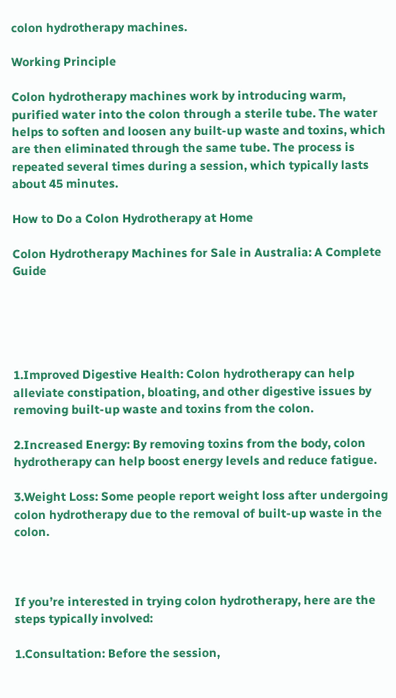colon hydrotherapy machines.

Working Principle

Colon hydrotherapy machines work by introducing warm, purified water into the colon through a sterile tube. The water helps to soften and loosen any built-up waste and toxins, which are then eliminated through the same tube. The process is repeated several times during a session, which typically lasts about 45 minutes.

How to Do a Colon Hydrotherapy at Home

Colon Hydrotherapy Machines for Sale in Australia: A Complete Guide





1.Improved Digestive Health: Colon hydrotherapy can help alleviate constipation, bloating, and other digestive issues by removing built-up waste and toxins from the colon.

2.Increased Energy: By removing toxins from the body, colon hydrotherapy can help boost energy levels and reduce fatigue.

3.Weight Loss: Some people report weight loss after undergoing colon hydrotherapy due to the removal of built-up waste in the colon.



If you’re interested in trying colon hydrotherapy, here are the steps typically involved:

1.Consultation: Before the session,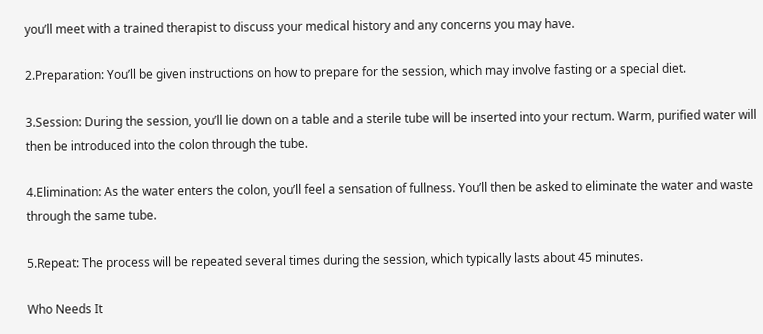you’ll meet with a trained therapist to discuss your medical history and any concerns you may have.

2.Preparation: You’ll be given instructions on how to prepare for the session, which may involve fasting or a special diet.

3.Session: During the session, you’ll lie down on a table and a sterile tube will be inserted into your rectum. Warm, purified water will then be introduced into the colon through the tube.

4.Elimination: As the water enters the colon, you’ll feel a sensation of fullness. You’ll then be asked to eliminate the water and waste through the same tube.

5.Repeat: The process will be repeated several times during the session, which typically lasts about 45 minutes.

Who Needs It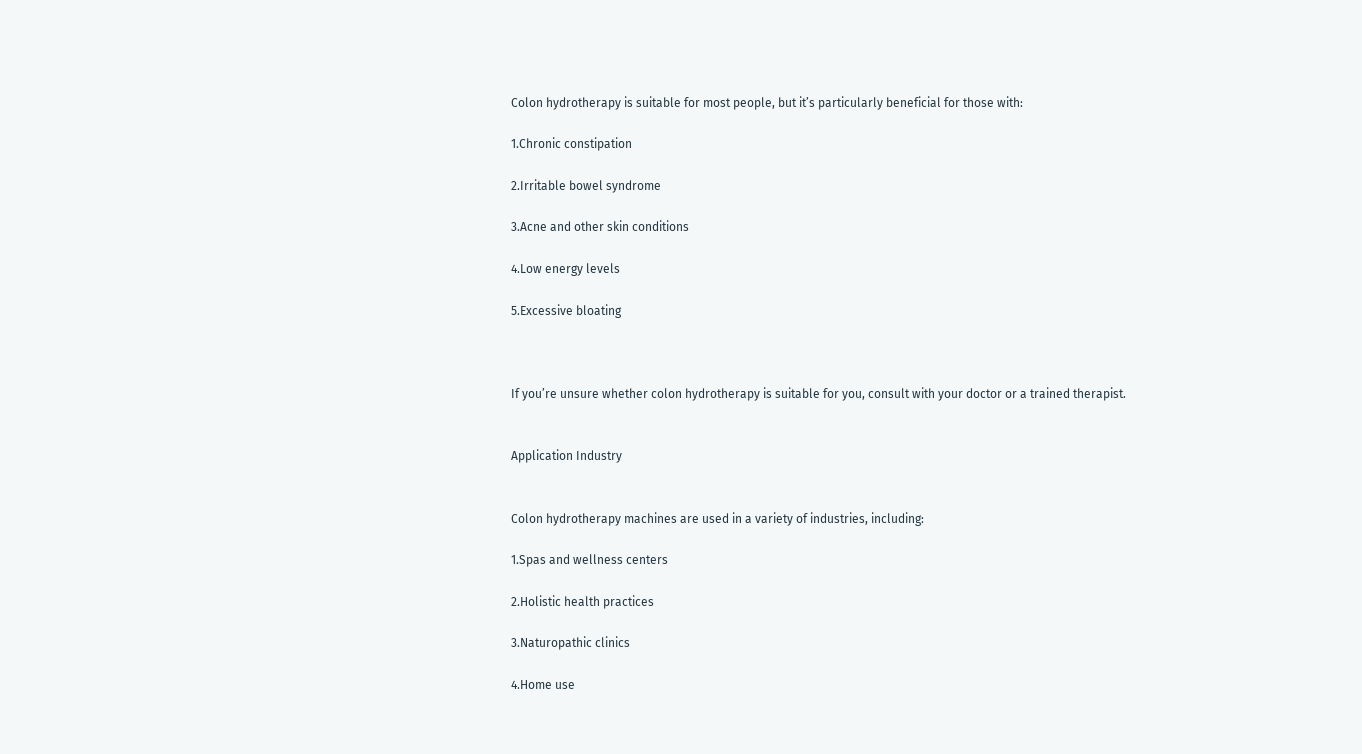Colon hydrotherapy is suitable for most people, but it’s particularly beneficial for those with:

1.Chronic constipation

2.Irritable bowel syndrome

3.Acne and other skin conditions

4.Low energy levels

5.Excessive bloating



If you’re unsure whether colon hydrotherapy is suitable for you, consult with your doctor or a trained therapist.


Application Industry


Colon hydrotherapy machines are used in a variety of industries, including:

1.Spas and wellness centers

2.Holistic health practices

3.Naturopathic clinics

4.Home use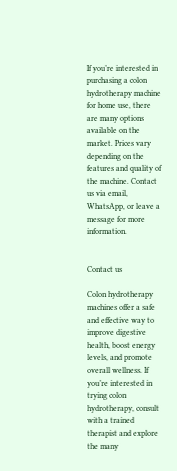If you’re interested in purchasing a colon hydrotherapy machine for home use, there are many options available on the market. Prices vary depending on the features and quality of the machine. Contact us via email, WhatsApp, or leave a message for more information.


Contact us

Colon hydrotherapy machines offer a safe and effective way to improve digestive health, boost energy levels, and promote overall wellness. If you’re interested in trying colon hydrotherapy, consult with a trained therapist and explore the many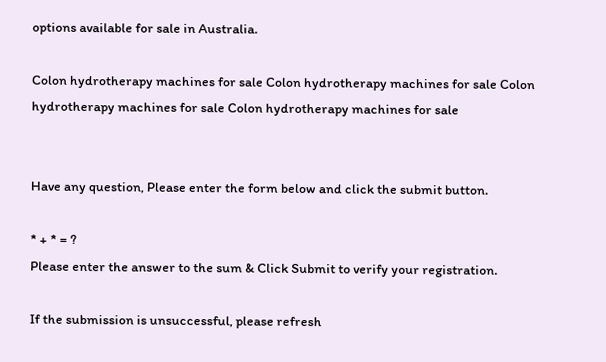options available for sale in Australia.

Colon hydrotherapy machines for sale Colon hydrotherapy machines for sale Colon hydrotherapy machines for sale Colon hydrotherapy machines for sale


Have any question, Please enter the form below and click the submit button.

* + * = ?
Please enter the answer to the sum & Click Submit to verify your registration.

If the submission is unsuccessful, please refresh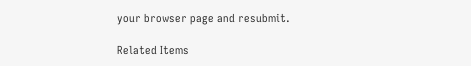your browser page and resubmit.

Related Items